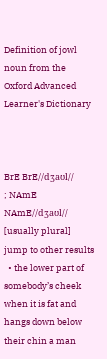Definition of jowl noun from the Oxford Advanced Learner's Dictionary



BrE BrE//dʒaʊl//
; NAmE NAmE//dʒaʊl//
[usually plural]
jump to other results
  • the lower part of somebody’s cheek when it is fat and hangs down below their chin a man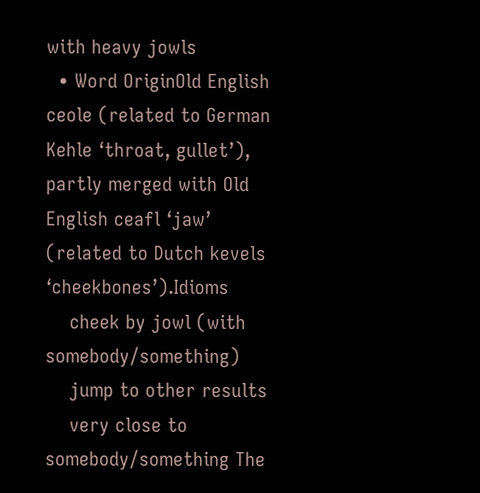with heavy jowls
  • Word OriginOld English ceole (related to German Kehle ‘throat, gullet’), partly merged with Old English ceafl ‘jaw’ (related to Dutch kevels ‘cheekbones’).Idioms
    cheek by jowl (with somebody/something)
    jump to other results
    very close to somebody/something The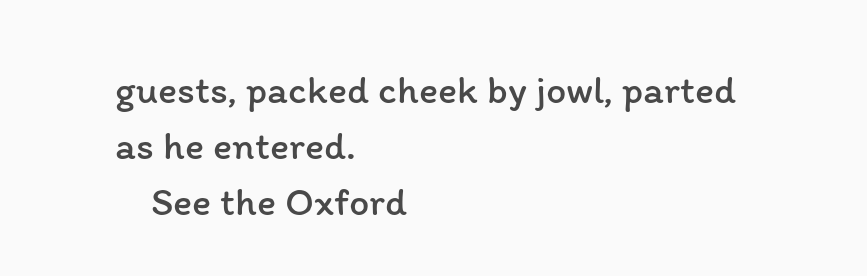guests, packed cheek by jowl, parted as he entered.
    See the Oxford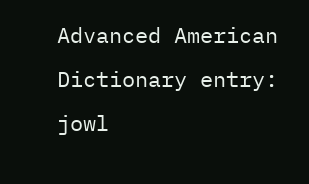Advanced American Dictionary entry: jowl